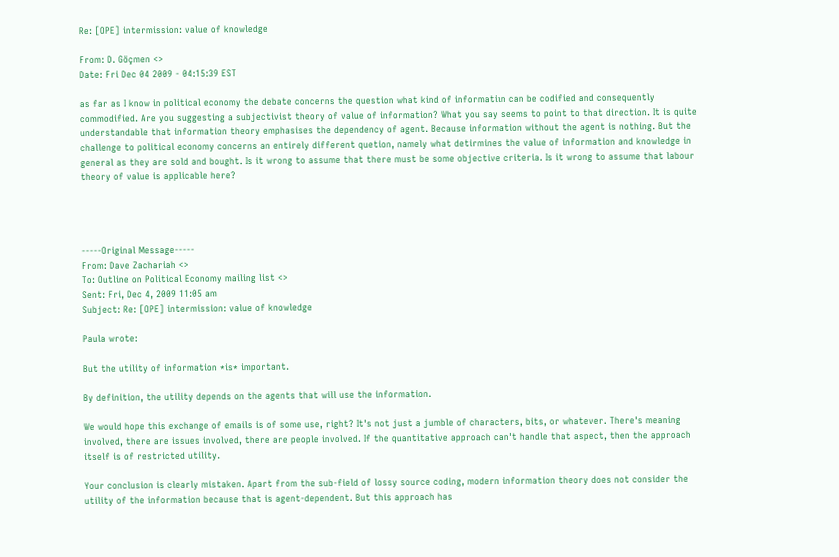Re: [OPE] intermission: value of knowledge

From: D. Göçmen <>
Date: Fri Dec 04 2009 - 04:15:39 EST

as far as I know in political economy the debate concerns the question what kind of informatiın can be codified and consequently commodified. Are you suggesting a subjectivist theory of value of information? What you say seems to point to that direction. It is quite understandable that information theory emphasises the dependency of agent. Because information without the agent is nothing. But the challenge to political economy concerns an entirely different quetion, namely what detirmines the value of information and knowledge in general as they are sold and bought. Is it wrong to assume that there must be some objective criteria. Is it wrong to assume that labour theory of value is applicable here?




-----Original Message-----
From: Dave Zachariah <>
To: Outline on Political Economy mailing list <>
Sent: Fri, Dec 4, 2009 11:05 am
Subject: Re: [OPE] intermission: value of knowledge

Paula wrote:

But the utility of information *is* important.

By definition, the utility depends on the agents that will use the information.

We would hope this exchange of emails is of some use, right? It's not just a jumble of characters, bits, or whatever. There's meaning involved, there are issues involved, there are people involved. If the quantitative approach can't handle that aspect, then the approach itself is of restricted utility.

Your conclusion is clearly mistaken. Apart from the sub-field of lossy source coding, modern information theory does not consider the utility of the information because that is agent-dependent. But this approach has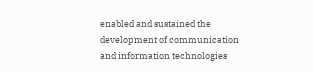enabled and sustained the development of communication and information technologies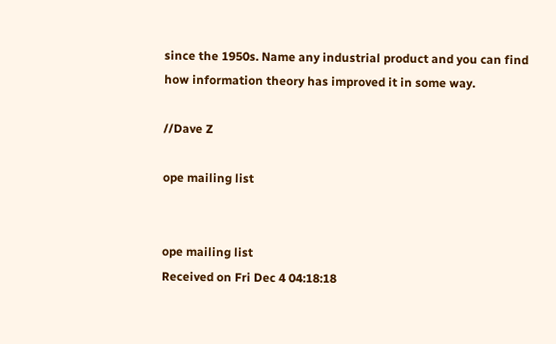since the 1950s. Name any industrial product and you can find how information theory has improved it in some way.

//Dave Z

ope mailing list


ope mailing list
Received on Fri Dec 4 04:18:18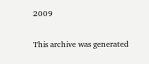2009

This archive was generated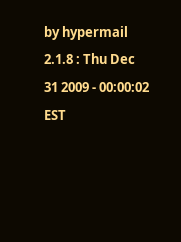by hypermail 2.1.8 : Thu Dec 31 2009 - 00:00:02 EST